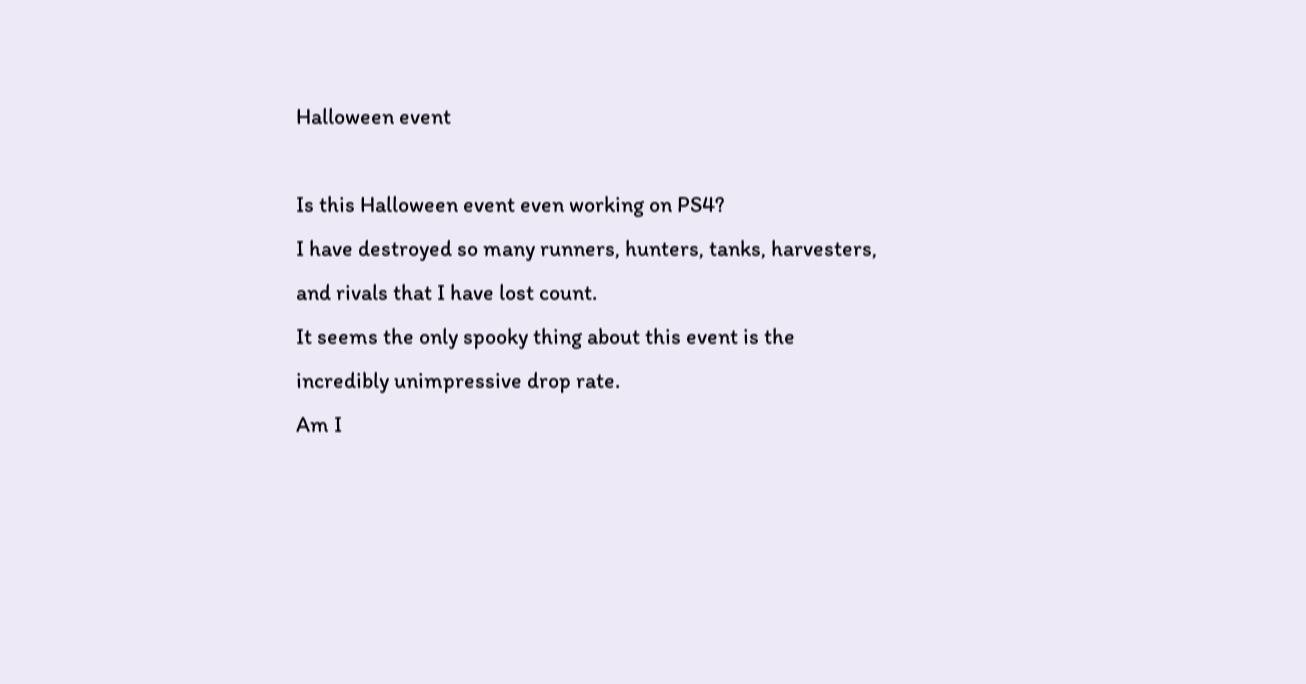Halloween event

Is this Halloween event even working on PS4?
I have destroyed so many runners, hunters, tanks, harvesters, and rivals that I have lost count.
It seems the only spooky thing about this event is the incredibly unimpressive drop rate.
Am I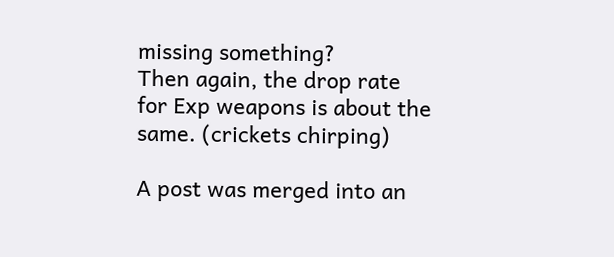missing something?
Then again, the drop rate for Exp weapons is about the same. (crickets chirping)

A post was merged into an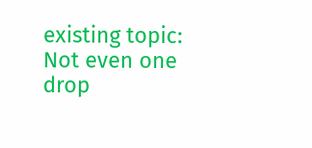existing topic: Not even one drop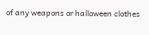of any weapons or halloween clothes